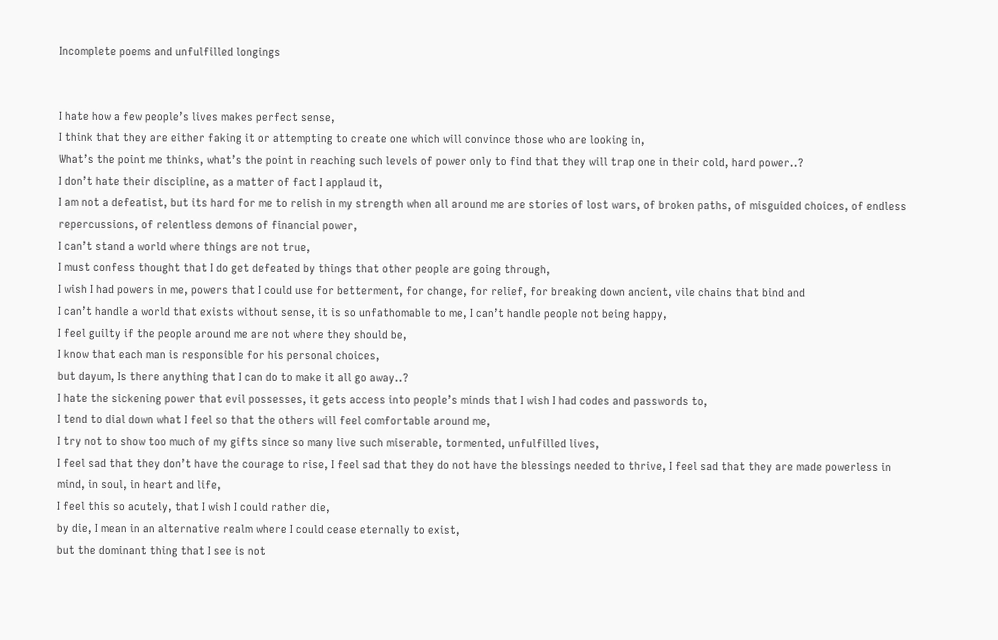Incomplete poems and unfulfilled longings


I hate how a few people’s lives makes perfect sense,
I think that they are either faking it or attempting to create one which will convince those who are looking in,
What’s the point me thinks, what’s the point in reaching such levels of power only to find that they will trap one in their cold, hard power..?
I don’t hate their discipline, as a matter of fact I applaud it,
I am not a defeatist, but its hard for me to relish in my strength when all around me are stories of lost wars, of broken paths, of misguided choices, of endless repercussions, of relentless demons of financial power,
I can’t stand a world where things are not true,
I must confess thought that I do get defeated by things that other people are going through,
I wish I had powers in me, powers that I could use for betterment, for change, for relief, for breaking down ancient, vile chains that bind and
I can’t handle a world that exists without sense, it is so unfathomable to me, I can’t handle people not being happy,
I feel guilty if the people around me are not where they should be,
I know that each man is responsible for his personal choices,
but dayum, Is there anything that I can do to make it all go away..?
I hate the sickening power that evil possesses, it gets access into people’s minds that I wish I had codes and passwords to,
I tend to dial down what I feel so that the others will feel comfortable around me,
I try not to show too much of my gifts since so many live such miserable, tormented, unfulfilled lives,
I feel sad that they don’t have the courage to rise, I feel sad that they do not have the blessings needed to thrive, I feel sad that they are made powerless in mind, in soul, in heart and life,
I feel this so acutely, that I wish I could rather die,
by die, I mean in an alternative realm where I could cease eternally to exist,
but the dominant thing that I see is not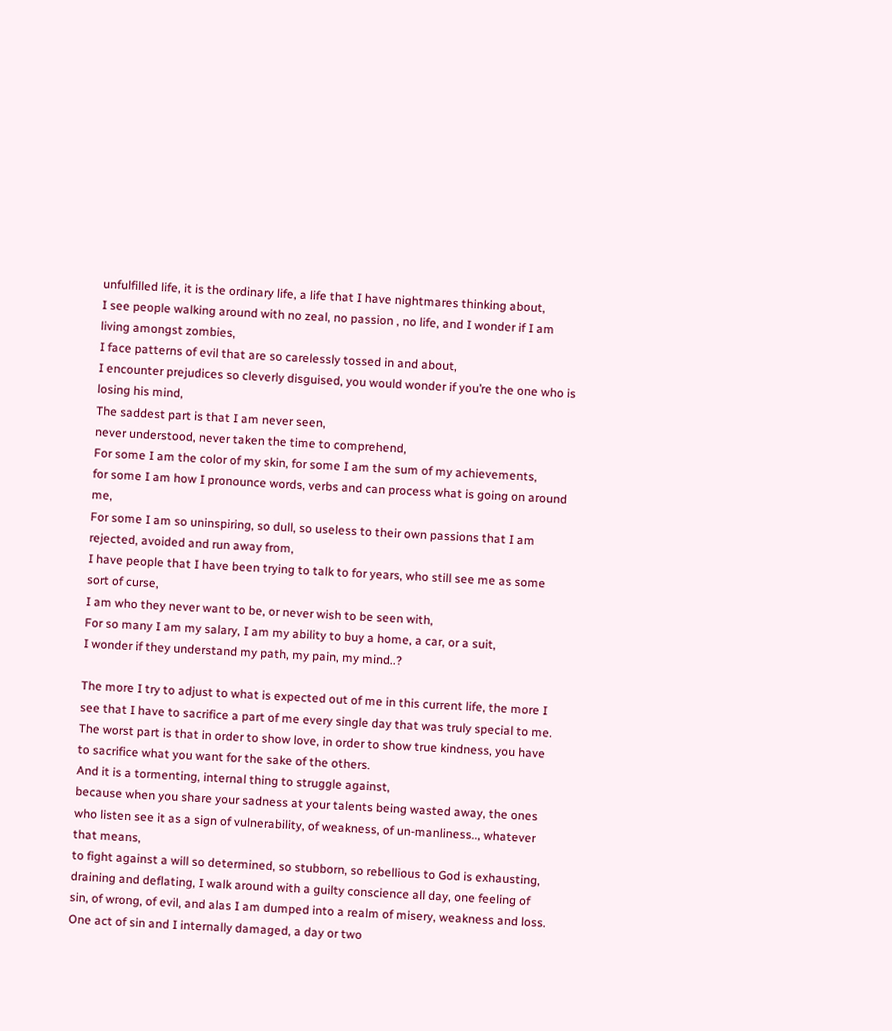unfulfilled life, it is the ordinary life, a life that I have nightmares thinking about,
I see people walking around with no zeal, no passion , no life, and I wonder if I am living amongst zombies,
I face patterns of evil that are so carelessly tossed in and about,
I encounter prejudices so cleverly disguised, you would wonder if you’re the one who is losing his mind,
The saddest part is that I am never seen,
never understood, never taken the time to comprehend,
For some I am the color of my skin, for some I am the sum of my achievements,
for some I am how I pronounce words, verbs and can process what is going on around me,
For some I am so uninspiring, so dull, so useless to their own passions that I am rejected, avoided and run away from,
I have people that I have been trying to talk to for years, who still see me as some sort of curse,
I am who they never want to be, or never wish to be seen with,
For so many I am my salary, I am my ability to buy a home, a car, or a suit,
I wonder if they understand my path, my pain, my mind..?

The more I try to adjust to what is expected out of me in this current life, the more I see that I have to sacrifice a part of me every single day that was truly special to me.
The worst part is that in order to show love, in order to show true kindness, you have to sacrifice what you want for the sake of the others.
And it is a tormenting, internal thing to struggle against,
because when you share your sadness at your talents being wasted away, the ones who listen see it as a sign of vulnerability, of weakness, of un-manliness.., whatever that means,
to fight against a will so determined, so stubborn, so rebellious to God is exhausting, draining and deflating, I walk around with a guilty conscience all day, one feeling of sin, of wrong, of evil, and alas I am dumped into a realm of misery, weakness and loss. One act of sin and I internally damaged, a day or two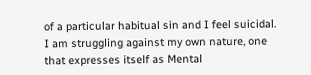of a particular habitual sin and I feel suicidal.
I am struggling against my own nature, one that expresses itself as Mental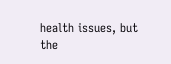health issues, but the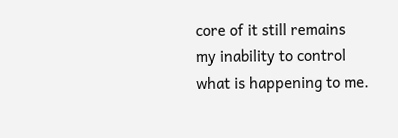core of it still remains my inability to control what is happening to me.